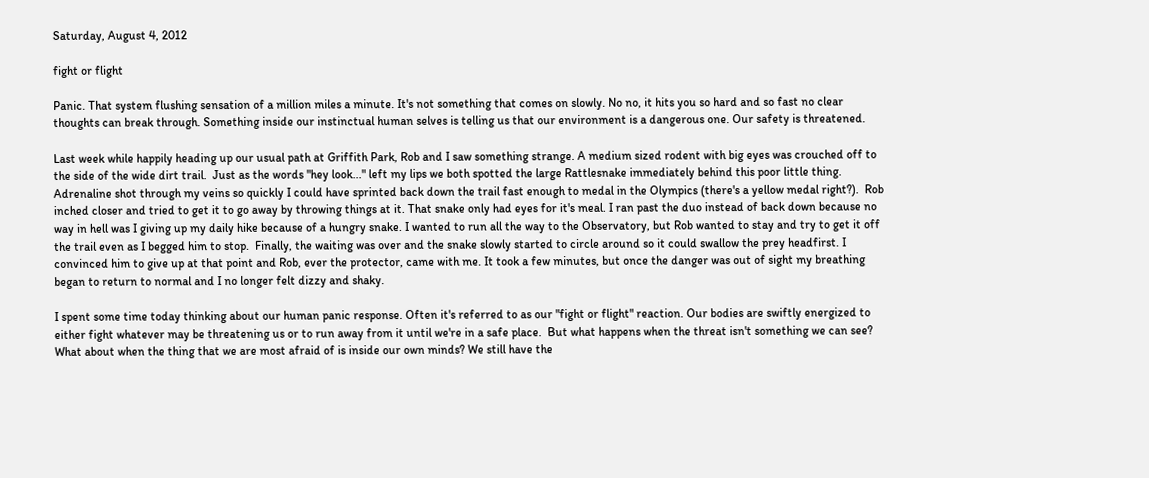Saturday, August 4, 2012

fight or flight

Panic. That system flushing sensation of a million miles a minute. It's not something that comes on slowly. No no, it hits you so hard and so fast no clear thoughts can break through. Something inside our instinctual human selves is telling us that our environment is a dangerous one. Our safety is threatened.

Last week while happily heading up our usual path at Griffith Park, Rob and I saw something strange. A medium sized rodent with big eyes was crouched off to the side of the wide dirt trail.  Just as the words "hey look..." left my lips we both spotted the large Rattlesnake immediately behind this poor little thing. Adrenaline shot through my veins so quickly I could have sprinted back down the trail fast enough to medal in the Olympics (there's a yellow medal right?).  Rob inched closer and tried to get it to go away by throwing things at it. That snake only had eyes for it's meal. I ran past the duo instead of back down because no way in hell was I giving up my daily hike because of a hungry snake. I wanted to run all the way to the Observatory, but Rob wanted to stay and try to get it off the trail even as I begged him to stop.  Finally, the waiting was over and the snake slowly started to circle around so it could swallow the prey headfirst. I convinced him to give up at that point and Rob, ever the protector, came with me. It took a few minutes, but once the danger was out of sight my breathing began to return to normal and I no longer felt dizzy and shaky.

I spent some time today thinking about our human panic response. Often it's referred to as our "fight or flight" reaction. Our bodies are swiftly energized to either fight whatever may be threatening us or to run away from it until we're in a safe place.  But what happens when the threat isn't something we can see? What about when the thing that we are most afraid of is inside our own minds? We still have the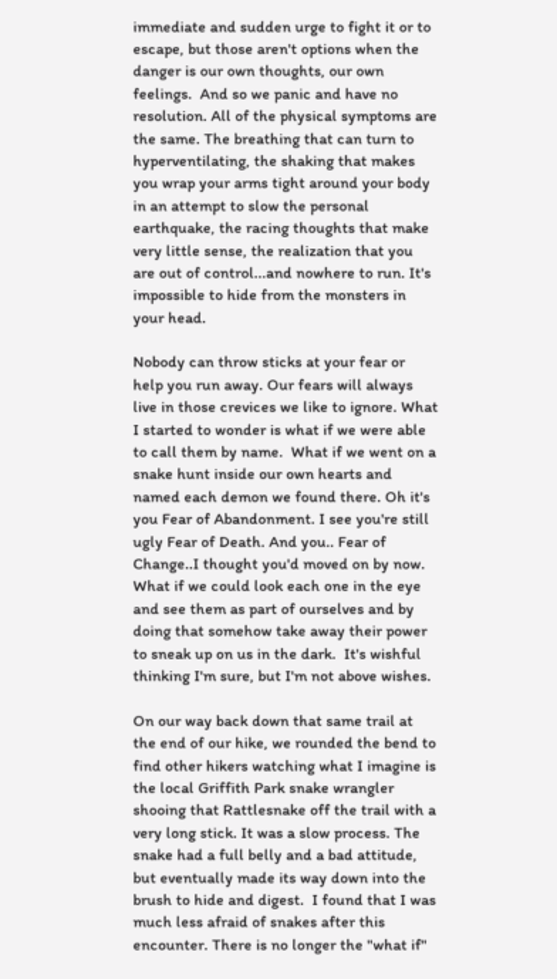immediate and sudden urge to fight it or to escape, but those aren't options when the danger is our own thoughts, our own feelings.  And so we panic and have no resolution. All of the physical symptoms are the same. The breathing that can turn to hyperventilating, the shaking that makes you wrap your arms tight around your body in an attempt to slow the personal earthquake, the racing thoughts that make very little sense, the realization that you are out of control...and nowhere to run. It's impossible to hide from the monsters in your head.

Nobody can throw sticks at your fear or help you run away. Our fears will always live in those crevices we like to ignore. What I started to wonder is what if we were able to call them by name.  What if we went on a snake hunt inside our own hearts and named each demon we found there. Oh it's you Fear of Abandonment. I see you're still ugly Fear of Death. And you.. Fear of Change..I thought you'd moved on by now. What if we could look each one in the eye and see them as part of ourselves and by doing that somehow take away their power to sneak up on us in the dark.  It's wishful thinking I'm sure, but I'm not above wishes.

On our way back down that same trail at the end of our hike, we rounded the bend to find other hikers watching what I imagine is the local Griffith Park snake wrangler shooing that Rattlesnake off the trail with a very long stick. It was a slow process. The snake had a full belly and a bad attitude, but eventually made its way down into the brush to hide and digest.  I found that I was much less afraid of snakes after this encounter. There is no longer the "what if"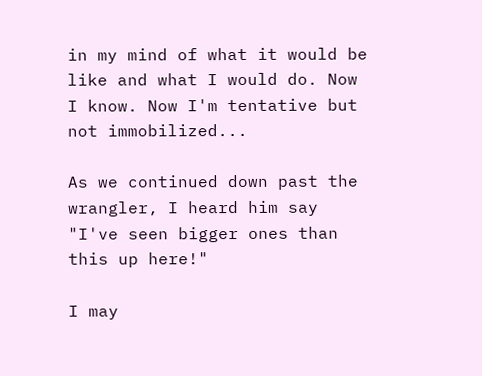in my mind of what it would be like and what I would do. Now I know. Now I'm tentative but not immobilized...

As we continued down past the wrangler, I heard him say "I've seen bigger ones than this up here!"

I may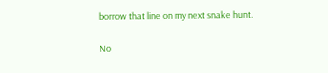borrow that line on my next snake hunt.

No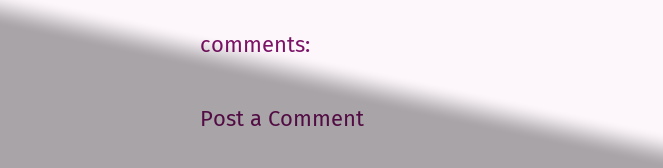comments:

Post a Comment